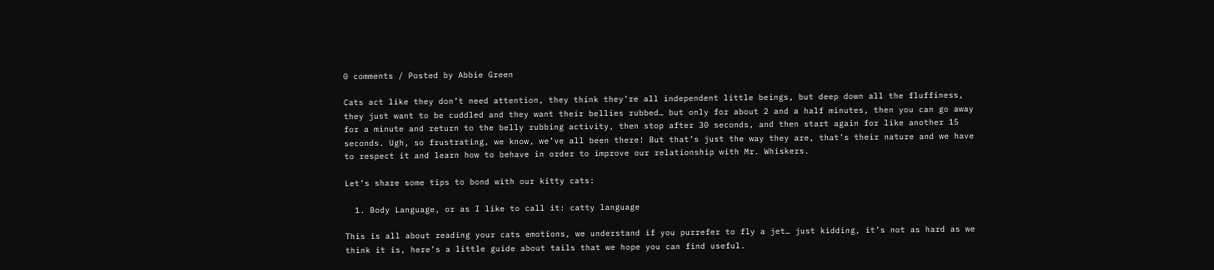0 comments / Posted by Abbie Green

Cats act like they don’t need attention, they think they’re all independent little beings, but deep down all the fluffiness, they just want to be cuddled and they want their bellies rubbed… but only for about 2 and a half minutes, then you can go away for a minute and return to the belly rubbing activity, then stop after 30 seconds, and then start again for like another 15 seconds. Ugh, so frustrating, we know, we’ve all been there! But that’s just the way they are, that’s their nature and we have to respect it and learn how to behave in order to improve our relationship with Mr. Whiskers.

Let’s share some tips to bond with our kitty cats:

  1. Body Language, or as I like to call it: catty language

This is all about reading your cats emotions, we understand if you purrefer to fly a jet… just kidding, it’s not as hard as we think it is, here’s a little guide about tails that we hope you can find useful.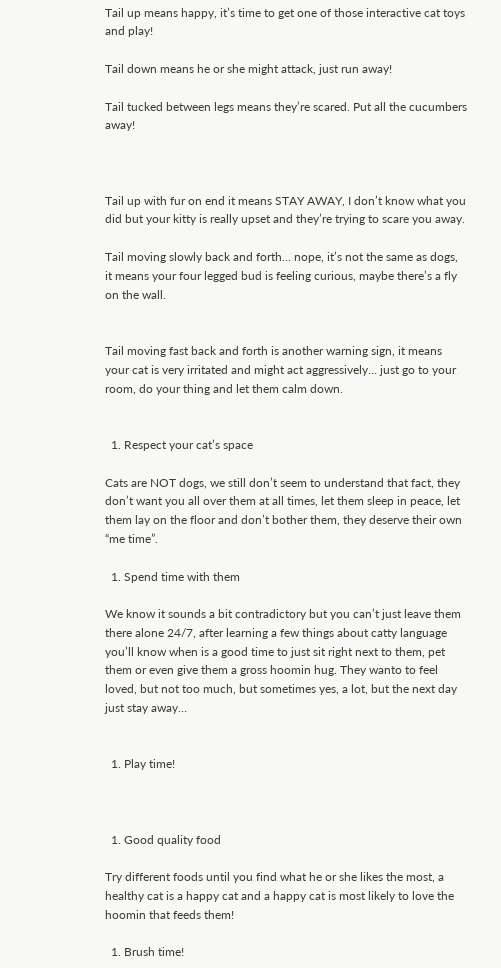Tail up means happy, it’s time to get one of those interactive cat toys and play!

Tail down means he or she might attack, just run away!

Tail tucked between legs means they’re scared. Put all the cucumbers away!



Tail up with fur on end it means STAY AWAY, I don’t know what you did but your kitty is really upset and they’re trying to scare you away.

Tail moving slowly back and forth… nope, it’s not the same as dogs, it means your four legged bud is feeling curious, maybe there’s a fly on the wall.


Tail moving fast back and forth is another warning sign, it means your cat is very irritated and might act aggressively… just go to your room, do your thing and let them calm down.


  1. Respect your cat’s space

Cats are NOT dogs, we still don’t seem to understand that fact, they don’t want you all over them at all times, let them sleep in peace, let them lay on the floor and don’t bother them, they deserve their own “me time”.

  1. Spend time with them

We know it sounds a bit contradictory but you can’t just leave them there alone 24/7, after learning a few things about catty language you’ll know when is a good time to just sit right next to them, pet them or even give them a gross hoomin hug. They wanto to feel loved, but not too much, but sometimes yes, a lot, but the next day just stay away…


  1. Play time!



  1. Good quality food

Try different foods until you find what he or she likes the most, a healthy cat is a happy cat and a happy cat is most likely to love the hoomin that feeds them!

  1. Brush time!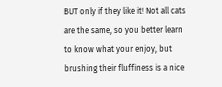BUT only if they like it! Not all cats are the same, so you better learn to know what your enjoy, but brushing their fluffiness is a nice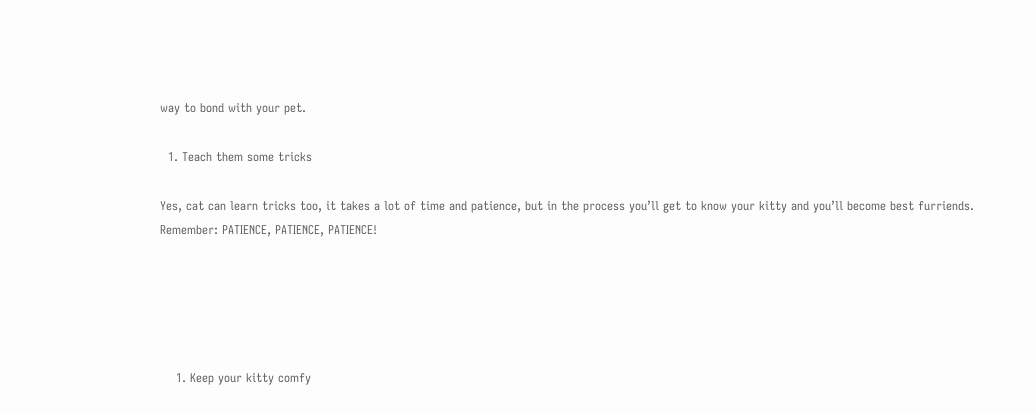way to bond with your pet.

  1. Teach them some tricks

Yes, cat can learn tricks too, it takes a lot of time and patience, but in the process you’ll get to know your kitty and you’ll become best furriends. Remember: PATIENCE, PATIENCE, PATIENCE!





    1. Keep your kitty comfy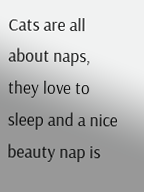Cats are all about naps, they love to sleep and a nice beauty nap is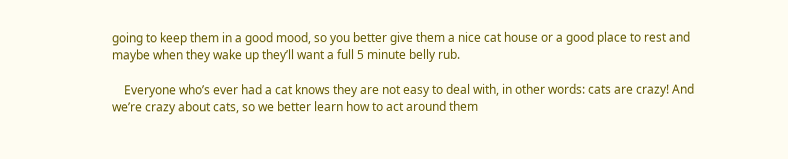going to keep them in a good mood, so you better give them a nice cat house or a good place to rest and maybe when they wake up they’ll want a full 5 minute belly rub.

    Everyone who’s ever had a cat knows they are not easy to deal with, in other words: cats are crazy! And we’re crazy about cats, so we better learn how to act around them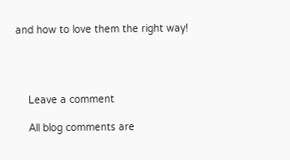and how to love them the right way!




    Leave a comment

    All blog comments are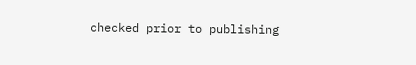checked prior to publishing